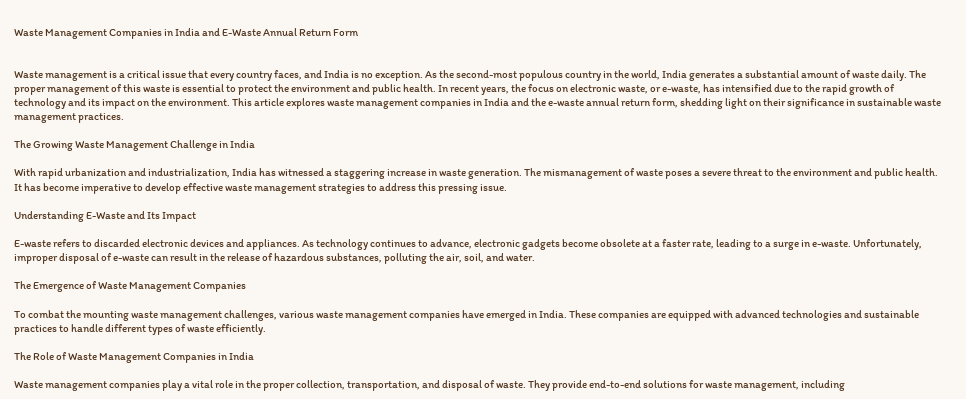Waste Management Companies in India and E-Waste Annual Return Form


Waste management is a critical issue that every country faces, and India is no exception. As the second-most populous country in the world, India generates a substantial amount of waste daily. The proper management of this waste is essential to protect the environment and public health. In recent years, the focus on electronic waste, or e-waste, has intensified due to the rapid growth of technology and its impact on the environment. This article explores waste management companies in India and the e-waste annual return form, shedding light on their significance in sustainable waste management practices.

The Growing Waste Management Challenge in India

With rapid urbanization and industrialization, India has witnessed a staggering increase in waste generation. The mismanagement of waste poses a severe threat to the environment and public health. It has become imperative to develop effective waste management strategies to address this pressing issue.

Understanding E-Waste and Its Impact

E-waste refers to discarded electronic devices and appliances. As technology continues to advance, electronic gadgets become obsolete at a faster rate, leading to a surge in e-waste. Unfortunately, improper disposal of e-waste can result in the release of hazardous substances, polluting the air, soil, and water.

The Emergence of Waste Management Companies

To combat the mounting waste management challenges, various waste management companies have emerged in India. These companies are equipped with advanced technologies and sustainable practices to handle different types of waste efficiently.

The Role of Waste Management Companies in India

Waste management companies play a vital role in the proper collection, transportation, and disposal of waste. They provide end-to-end solutions for waste management, including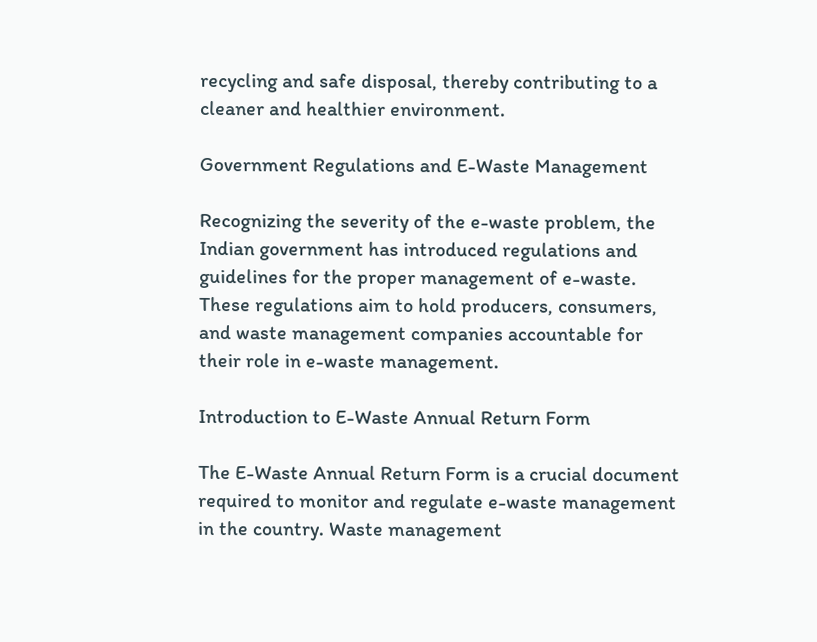recycling and safe disposal, thereby contributing to a cleaner and healthier environment.

Government Regulations and E-Waste Management

Recognizing the severity of the e-waste problem, the Indian government has introduced regulations and guidelines for the proper management of e-waste. These regulations aim to hold producers, consumers, and waste management companies accountable for their role in e-waste management.

Introduction to E-Waste Annual Return Form

The E-Waste Annual Return Form is a crucial document required to monitor and regulate e-waste management in the country. Waste management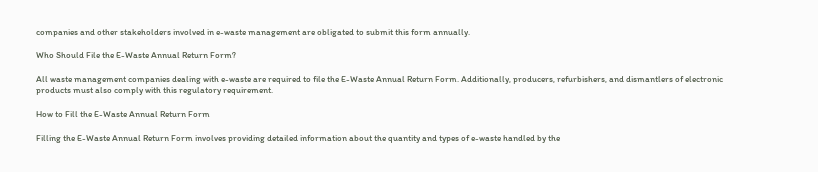companies and other stakeholders involved in e-waste management are obligated to submit this form annually.

Who Should File the E-Waste Annual Return Form?

All waste management companies dealing with e-waste are required to file the E-Waste Annual Return Form. Additionally, producers, refurbishers, and dismantlers of electronic products must also comply with this regulatory requirement.

How to Fill the E-Waste Annual Return Form

Filling the E-Waste Annual Return Form involves providing detailed information about the quantity and types of e-waste handled by the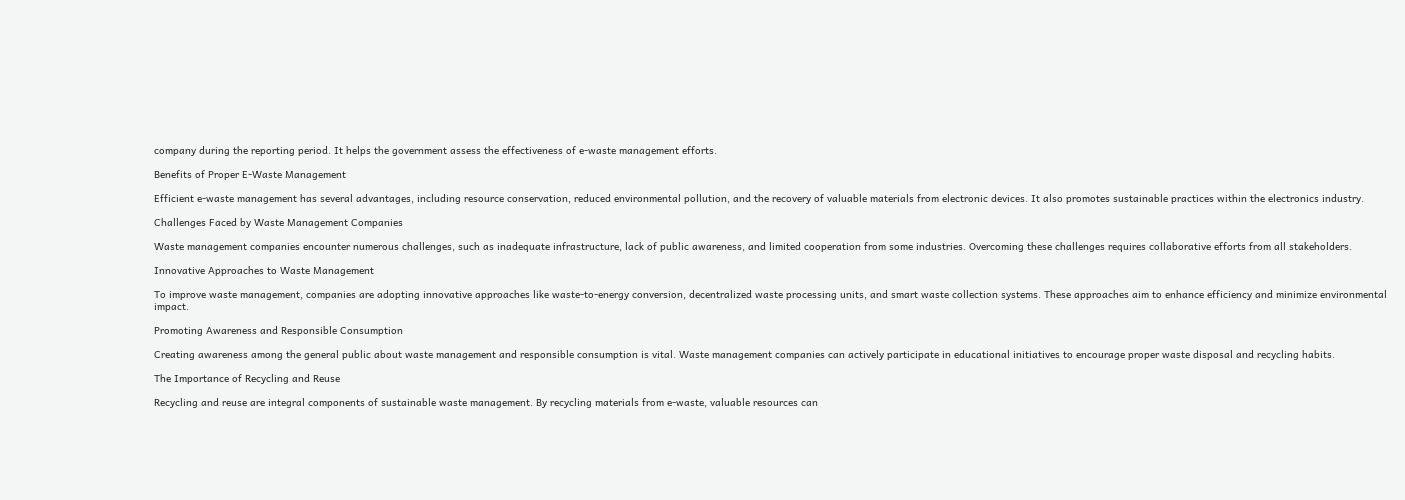company during the reporting period. It helps the government assess the effectiveness of e-waste management efforts.

Benefits of Proper E-Waste Management

Efficient e-waste management has several advantages, including resource conservation, reduced environmental pollution, and the recovery of valuable materials from electronic devices. It also promotes sustainable practices within the electronics industry.

Challenges Faced by Waste Management Companies

Waste management companies encounter numerous challenges, such as inadequate infrastructure, lack of public awareness, and limited cooperation from some industries. Overcoming these challenges requires collaborative efforts from all stakeholders.

Innovative Approaches to Waste Management

To improve waste management, companies are adopting innovative approaches like waste-to-energy conversion, decentralized waste processing units, and smart waste collection systems. These approaches aim to enhance efficiency and minimize environmental impact.

Promoting Awareness and Responsible Consumption

Creating awareness among the general public about waste management and responsible consumption is vital. Waste management companies can actively participate in educational initiatives to encourage proper waste disposal and recycling habits.

The Importance of Recycling and Reuse

Recycling and reuse are integral components of sustainable waste management. By recycling materials from e-waste, valuable resources can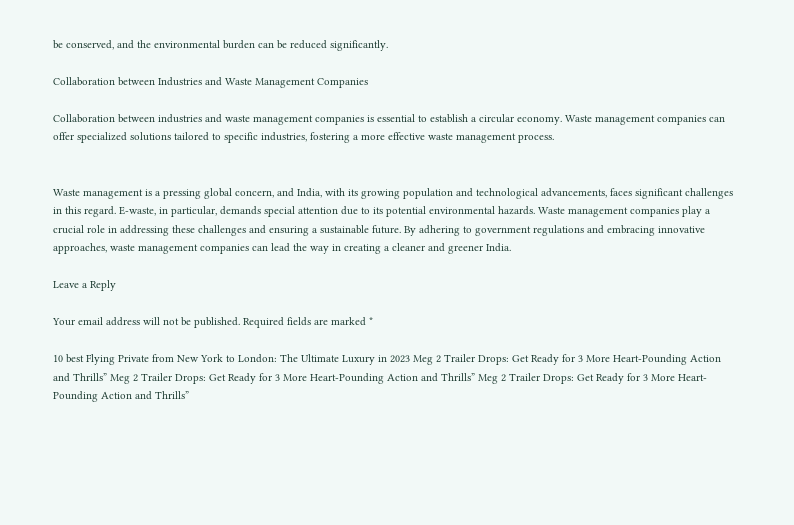be conserved, and the environmental burden can be reduced significantly.

Collaboration between Industries and Waste Management Companies

Collaboration between industries and waste management companies is essential to establish a circular economy. Waste management companies can offer specialized solutions tailored to specific industries, fostering a more effective waste management process.


Waste management is a pressing global concern, and India, with its growing population and technological advancements, faces significant challenges in this regard. E-waste, in particular, demands special attention due to its potential environmental hazards. Waste management companies play a crucial role in addressing these challenges and ensuring a sustainable future. By adhering to government regulations and embracing innovative approaches, waste management companies can lead the way in creating a cleaner and greener India.

Leave a Reply

Your email address will not be published. Required fields are marked *

10 best Flying Private from New York to London: The Ultimate Luxury in 2023 Meg 2 Trailer Drops: Get Ready for 3 More Heart-Pounding Action and Thrills” Meg 2 Trailer Drops: Get Ready for 3 More Heart-Pounding Action and Thrills” Meg 2 Trailer Drops: Get Ready for 3 More Heart-Pounding Action and Thrills”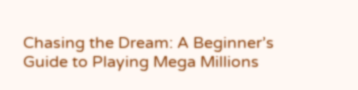Chasing the Dream: A Beginner’s Guide to Playing Mega Millions